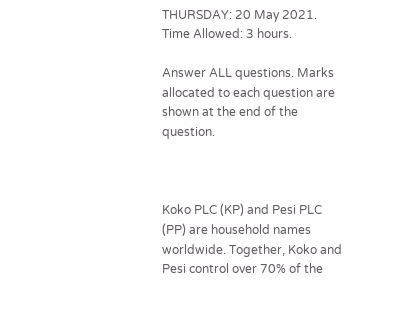THURSDAY: 20 May 2021.                            Time Allowed: 3 hours.

Answer ALL questions. Marks allocated to each question are shown at the end of the question.



Koko PLC (KP) and Pesi PLC (PP) are household names worldwide. Together, Koko and Pesi control over 70% of the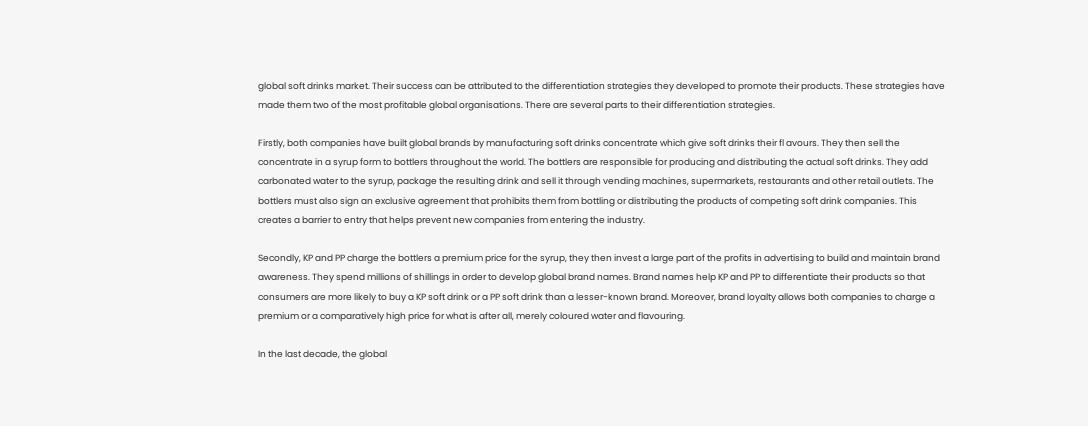global soft drinks market. Their success can be attributed to the differentiation strategies they developed to promote their products. These strategies have made them two of the most profitable global organisations. There are several parts to their differentiation strategies.

Firstly, both companies have built global brands by manufacturing soft drinks concentrate which give soft drinks their fl avours. They then sell the concentrate in a syrup form to bottlers throughout the world. The bottlers are responsible for producing and distributing the actual soft drinks. They add carbonated water to the syrup, package the resulting drink and sell it through vending machines, supermarkets, restaurants and other retail outlets. The bottlers must also sign an exclusive agreement that prohibits them from bottling or distributing the products of competing soft drink companies. This creates a barrier to entry that helps prevent new companies from entering the industry.

Secondly, KP and PP charge the bottlers a premium price for the syrup, they then invest a large part of the profits in advertising to build and maintain brand awareness. They spend millions of shillings in order to develop global brand names. Brand names help KP and PP to differentiate their products so that consumers are more likely to buy a KP soft drink or a PP soft drink than a lesser-known brand. Moreover, brand loyalty allows both companies to charge a premium or a comparatively high price for what is after all, merely coloured water and flavouring.

In the last decade, the global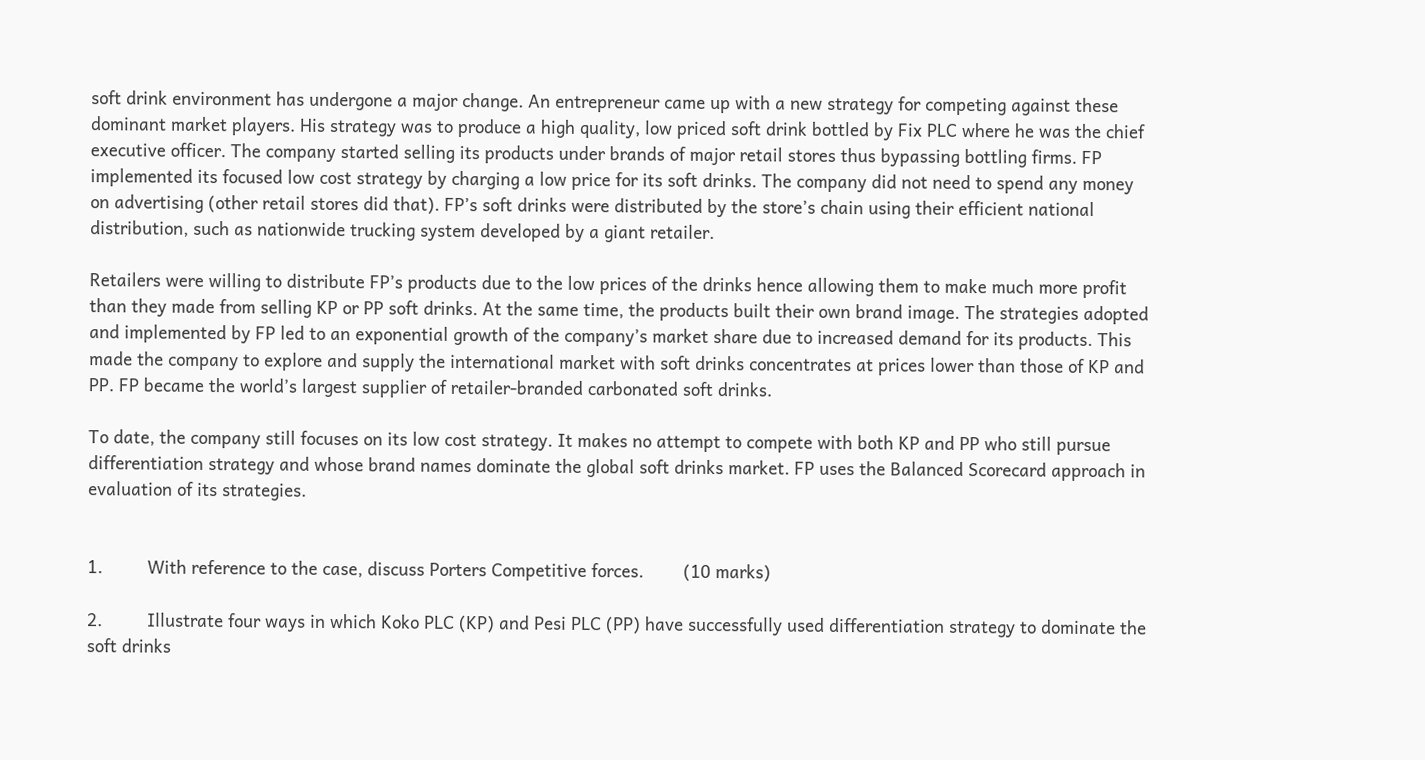soft drink environment has undergone a major change. An entrepreneur came up with a new strategy for competing against these dominant market players. His strategy was to produce a high quality, low priced soft drink bottled by Fix PLC where he was the chief executive officer. The company started selling its products under brands of major retail stores thus bypassing bottling firms. FP implemented its focused low cost strategy by charging a low price for its soft drinks. The company did not need to spend any money on advertising (other retail stores did that). FP’s soft drinks were distributed by the store’s chain using their efficient national distribution, such as nationwide trucking system developed by a giant retailer.

Retailers were willing to distribute FP’s products due to the low prices of the drinks hence allowing them to make much more profit than they made from selling KP or PP soft drinks. At the same time, the products built their own brand image. The strategies adopted and implemented by FP led to an exponential growth of the company’s market share due to increased demand for its products. This made the company to explore and supply the international market with soft drinks concentrates at prices lower than those of KP and PP. FP became the world’s largest supplier of retailer-branded carbonated soft drinks.

To date, the company still focuses on its low cost strategy. It makes no attempt to compete with both KP and PP who still pursue differentiation strategy and whose brand names dominate the global soft drinks market. FP uses the Balanced Scorecard approach in evaluation of its strategies.


1.         With reference to the case, discuss Porters Competitive forces.        (10 marks)

2.         Illustrate four ways in which Koko PLC (KP) and Pesi PLC (PP) have successfully used differentiation strategy to dominate the soft drinks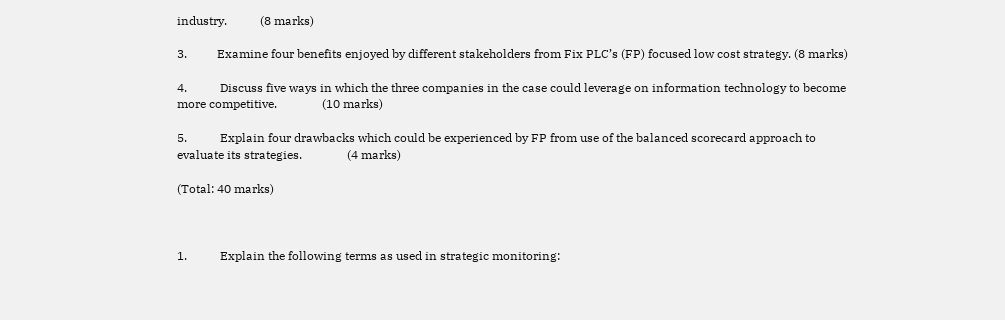industry.           (8 marks)

3.          Examine four benefits enjoyed by different stakeholders from Fix PLC’s (FP) focused low cost strategy. (8 marks)

4.           Discuss five ways in which the three companies in the case could leverage on information technology to become more competitive.               (10 marks)

5.           Explain four drawbacks which could be experienced by FP from use of the balanced scorecard approach to evaluate its strategies.               (4 marks)

(Total: 40 marks)



1.           Explain the following terms as used in strategic monitoring: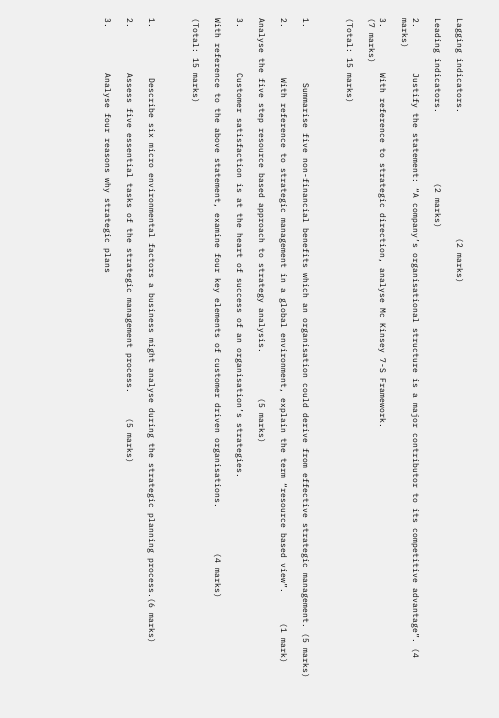Lagging indicators.                         (2 marks)

Leading indicators.              (2 marks)

2.         Justify the statement: “A company’s organisational structure is a major contributor to its competitive advantage”. (4 marks)

3.         With reference to strategic direction, analyse Mc Kinsey 7-S Framework.                                                                          (7 marks)

(Total: 15 marks)



1.           Summarise five non-financial benefits which an organisation could derive from effective strategic management. (5 marks)

2.          With reference to strategic management in a global environment, explain the term “resource based view”.      (1 mark)

Analyse the five step resource based approach to strategy analysis.         (5 marks)

3.         Customer satisfaction is at the heart of success of an organisation’s strategies.

With reference to the above statement, examine four key elements of customer driven organisations.         (4 marks)

(Total: 15 marks)



1.          Describe six micro environmental factors a business might analyse during the strategic planning process.(6 marks)

2.         Assess five essential tasks of the strategic management process.     (5 marks)

3.         Analyse four reasons why strategic plans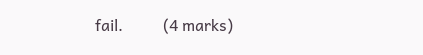fail.          (4 marks)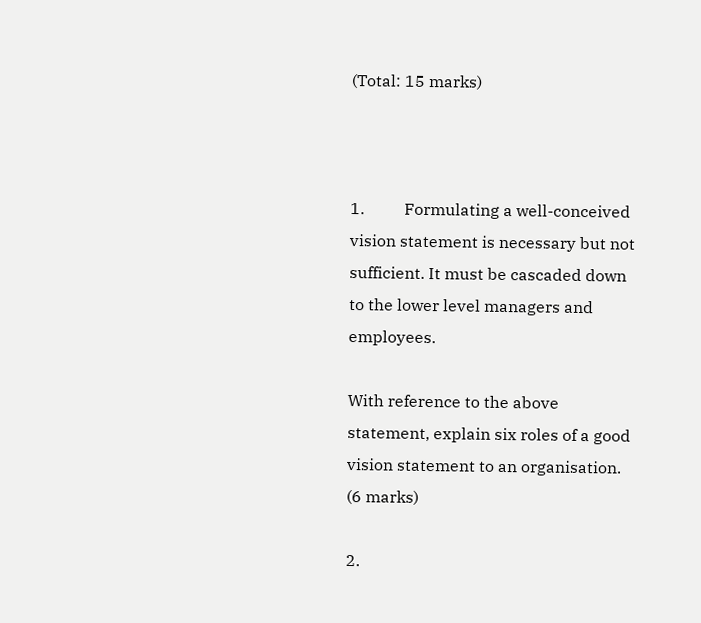(Total: 15 marks)



1.          Formulating a well-conceived vision statement is necessary but not sufficient. It must be cascaded down to the lower level managers and employees.

With reference to the above statement, explain six roles of a good vision statement to an organisation.     (6 marks)

2.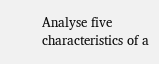Analyse five characteristics of a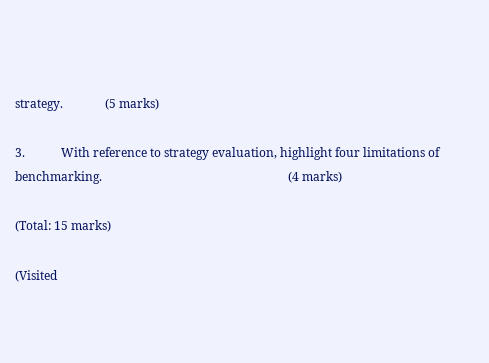strategy.              (5 marks)

3.            With reference to strategy evaluation, highlight four limitations of benchmarking.                                                              (4 marks)

(Total: 15 marks)

(Visited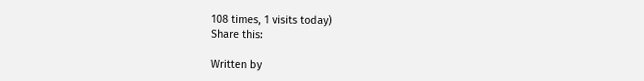108 times, 1 visits today)
Share this:

Written by